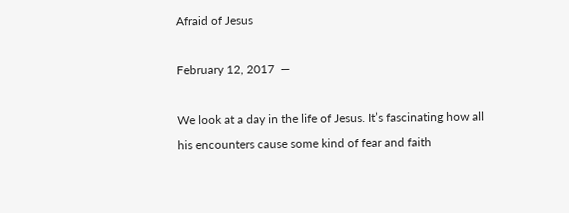Afraid of Jesus

February 12, 2017  —

We look at a day in the life of Jesus. It’s fascinating how all his encounters cause some kind of fear and faith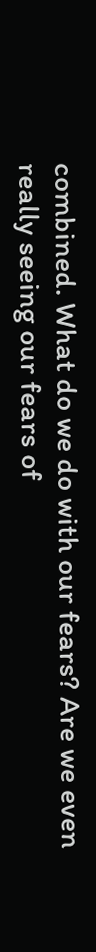combined. What do we do with our fears? Are we even really seeing our fears of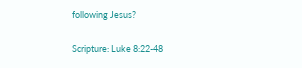following Jesus?

Scripture: Luke 8:22-48